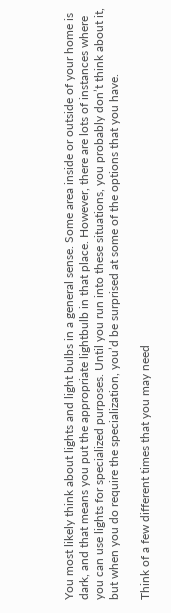You most likely think about lights and light bulbs in a general sense. Some area inside or outside of your home is dark, and that means you put the appropriate lightbulb in that place. However, there are lots of instances where you can use lights for specialized purposes. Until you run into these situations, you probably don’t think about it, but when you do require the specialization, you’d be surprised at some of the options that you have.

Think of a few different times that you may need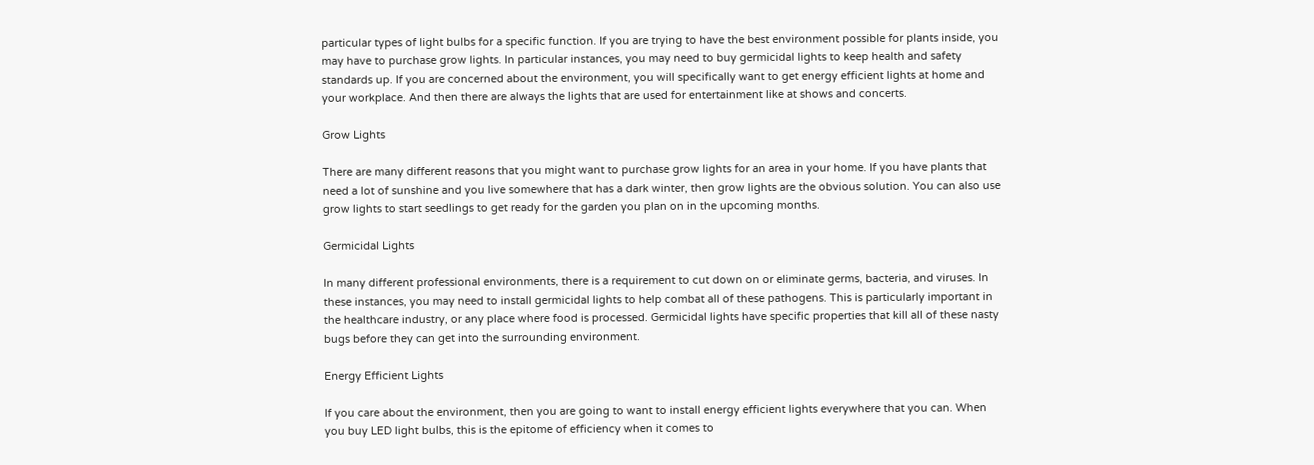particular types of light bulbs for a specific function. If you are trying to have the best environment possible for plants inside, you may have to purchase grow lights. In particular instances, you may need to buy germicidal lights to keep health and safety standards up. If you are concerned about the environment, you will specifically want to get energy efficient lights at home and your workplace. And then there are always the lights that are used for entertainment like at shows and concerts.

Grow Lights

There are many different reasons that you might want to purchase grow lights for an area in your home. If you have plants that need a lot of sunshine and you live somewhere that has a dark winter, then grow lights are the obvious solution. You can also use grow lights to start seedlings to get ready for the garden you plan on in the upcoming months.

Germicidal Lights

In many different professional environments, there is a requirement to cut down on or eliminate germs, bacteria, and viruses. In these instances, you may need to install germicidal lights to help combat all of these pathogens. This is particularly important in the healthcare industry, or any place where food is processed. Germicidal lights have specific properties that kill all of these nasty bugs before they can get into the surrounding environment.

Energy Efficient Lights

If you care about the environment, then you are going to want to install energy efficient lights everywhere that you can. When you buy LED light bulbs, this is the epitome of efficiency when it comes to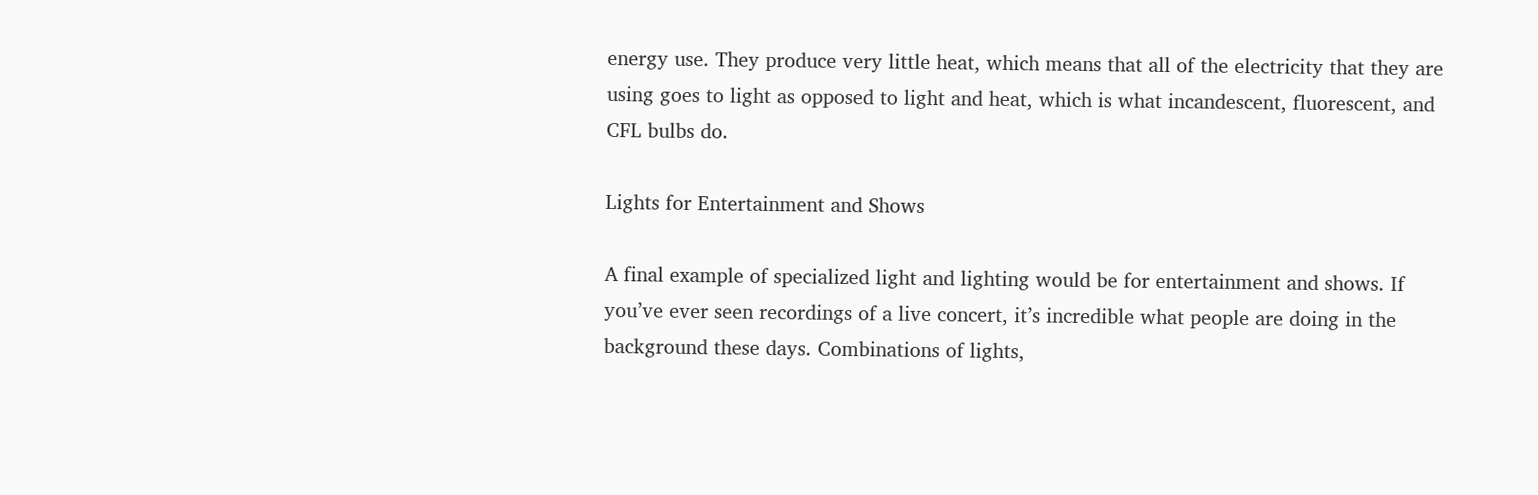energy use. They produce very little heat, which means that all of the electricity that they are using goes to light as opposed to light and heat, which is what incandescent, fluorescent, and CFL bulbs do.

Lights for Entertainment and Shows

A final example of specialized light and lighting would be for entertainment and shows. If you’ve ever seen recordings of a live concert, it’s incredible what people are doing in the background these days. Combinations of lights,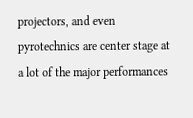projectors, and even pyrotechnics are center stage at a lot of the major performances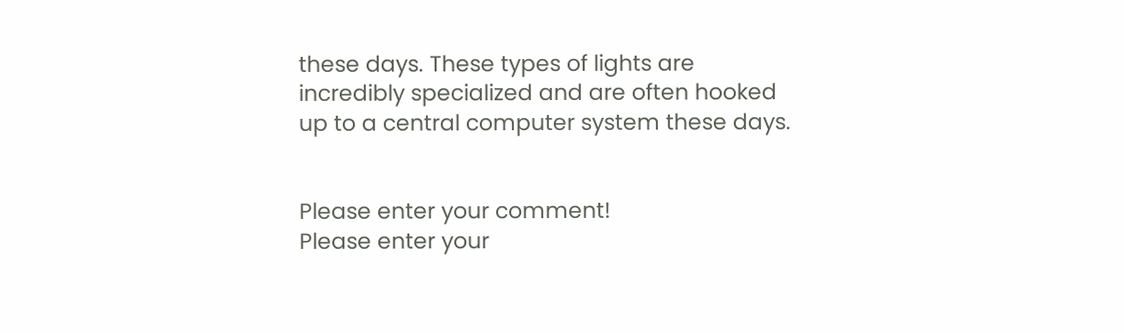these days. These types of lights are incredibly specialized and are often hooked up to a central computer system these days.


Please enter your comment!
Please enter your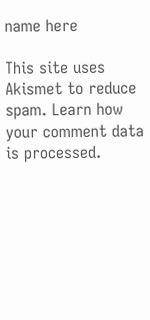name here

This site uses Akismet to reduce spam. Learn how your comment data is processed.